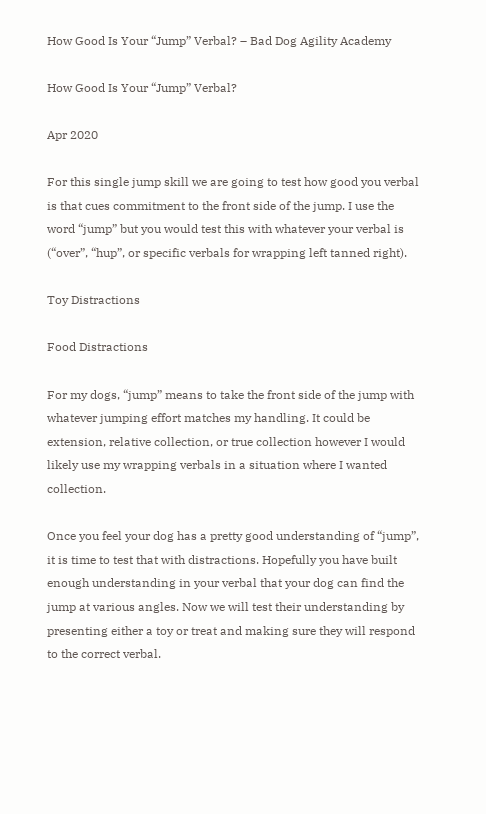How Good Is Your “Jump” Verbal? – Bad Dog Agility Academy

How Good Is Your “Jump” Verbal?

Apr 2020

For this single jump skill we are going to test how good you verbal is that cues commitment to the front side of the jump. I use the word “jump” but you would test this with whatever your verbal is (“over”, “hup”, or specific verbals for wrapping left tanned right).

Toy Distractions

Food Distractions

For my dogs, “jump” means to take the front side of the jump with whatever jumping effort matches my handling. It could be extension, relative collection, or true collection however I would likely use my wrapping verbals in a situation where I wanted collection.

Once you feel your dog has a pretty good understanding of “jump”, it is time to test that with distractions. Hopefully you have built enough understanding in your verbal that your dog can find the jump at various angles. Now we will test their understanding by presenting either a toy or treat and making sure they will respond to the correct verbal.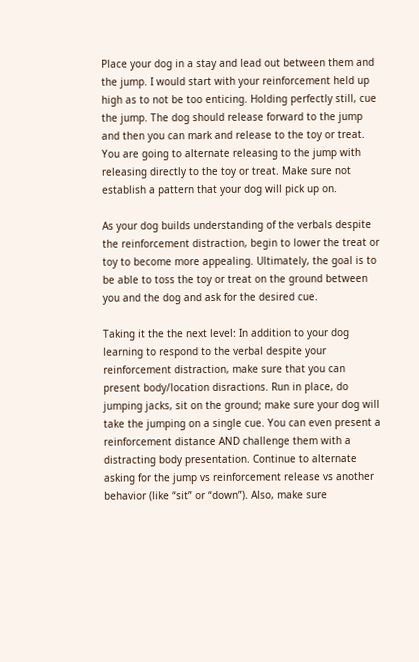Place your dog in a stay and lead out between them and the jump. I would start with your reinforcement held up high as to not be too enticing. Holding perfectly still, cue the jump. The dog should release forward to the jump and then you can mark and release to the toy or treat. You are going to alternate releasing to the jump with releasing directly to the toy or treat. Make sure not establish a pattern that your dog will pick up on.

As your dog builds understanding of the verbals despite the reinforcement distraction, begin to lower the treat or toy to become more appealing. Ultimately, the goal is to be able to toss the toy or treat on the ground between you and the dog and ask for the desired cue.

Taking it the the next level: In addition to your dog learning to respond to the verbal despite your reinforcement distraction, make sure that you can present body/location disractions. Run in place, do jumping jacks, sit on the ground; make sure your dog will take the jumping on a single cue. You can even present a reinforcement distance AND challenge them with a distracting body presentation. Continue to alternate asking for the jump vs reinforcement release vs another behavior (like “sit” or “down”). Also, make sure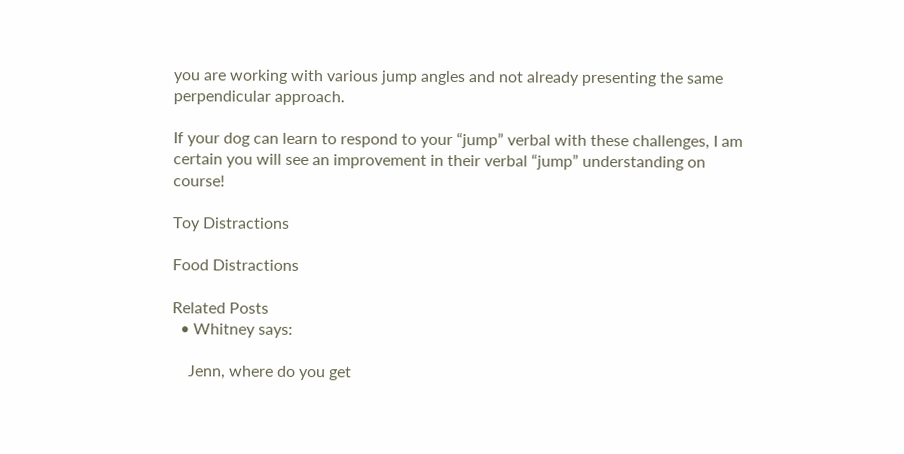you are working with various jump angles and not already presenting the same perpendicular approach.

If your dog can learn to respond to your “jump” verbal with these challenges, I am certain you will see an improvement in their verbal “jump” understanding on course!

Toy Distractions

Food Distractions

Related Posts
  • Whitney says:

    Jenn, where do you get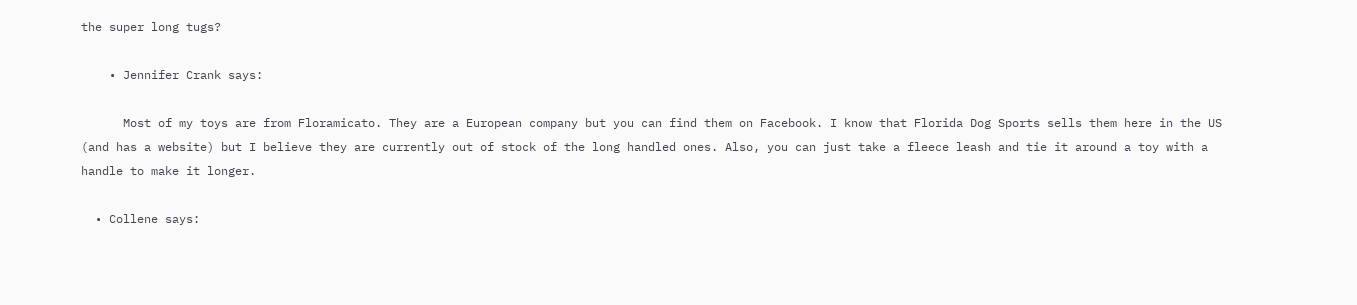the super long tugs?

    • Jennifer Crank says:

      Most of my toys are from Floramicato. They are a European company but you can find them on Facebook. I know that Florida Dog Sports sells them here in the US (and has a website) but I believe they are currently out of stock of the long handled ones. Also, you can just take a fleece leash and tie it around a toy with a handle to make it longer.

  • Collene says: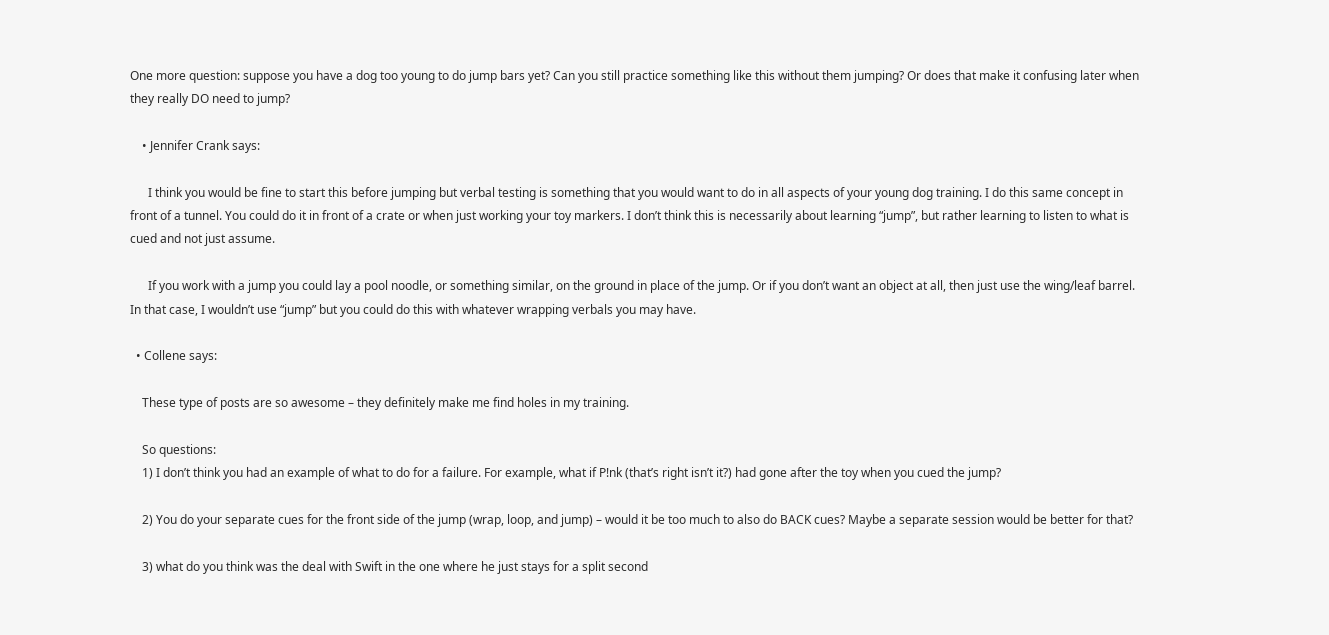One more question: suppose you have a dog too young to do jump bars yet? Can you still practice something like this without them jumping? Or does that make it confusing later when they really DO need to jump?

    • Jennifer Crank says:

      I think you would be fine to start this before jumping but verbal testing is something that you would want to do in all aspects of your young dog training. I do this same concept in front of a tunnel. You could do it in front of a crate or when just working your toy markers. I don’t think this is necessarily about learning “jump”, but rather learning to listen to what is cued and not just assume.

      If you work with a jump you could lay a pool noodle, or something similar, on the ground in place of the jump. Or if you don’t want an object at all, then just use the wing/leaf barrel. In that case, I wouldn’t use “jump” but you could do this with whatever wrapping verbals you may have.

  • Collene says:

    These type of posts are so awesome – they definitely make me find holes in my training.

    So questions:
    1) I don’t think you had an example of what to do for a failure. For example, what if P!nk (that’s right isn’t it?) had gone after the toy when you cued the jump?

    2) You do your separate cues for the front side of the jump (wrap, loop, and jump) – would it be too much to also do BACK cues? Maybe a separate session would be better for that?

    3) what do you think was the deal with Swift in the one where he just stays for a split second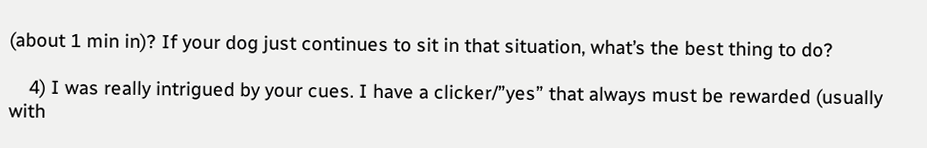(about 1 min in)? If your dog just continues to sit in that situation, what’s the best thing to do?

    4) I was really intrigued by your cues. I have a clicker/”yes” that always must be rewarded (usually with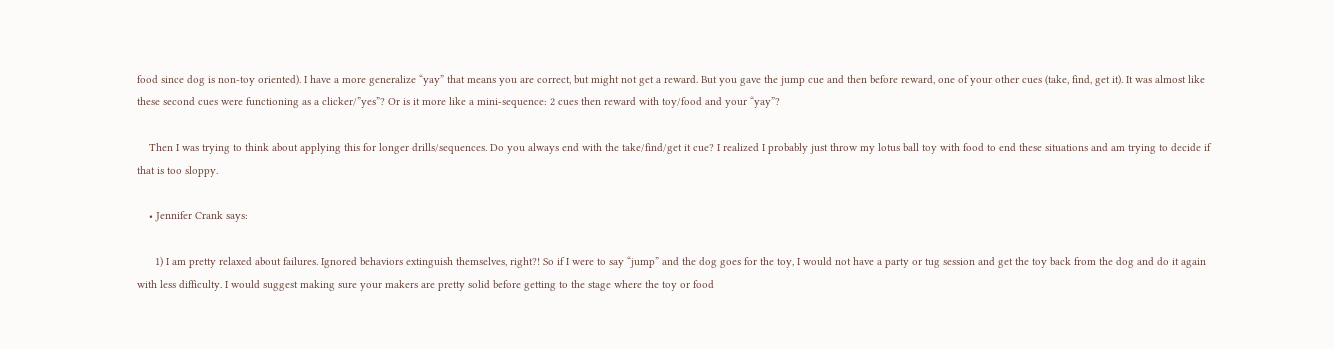food since dog is non-toy oriented). I have a more generalize “yay” that means you are correct, but might not get a reward. But you gave the jump cue and then before reward, one of your other cues (take, find, get it). It was almost like these second cues were functioning as a clicker/”yes”? Or is it more like a mini-sequence: 2 cues then reward with toy/food and your “yay”?

    Then I was trying to think about applying this for longer drills/sequences. Do you always end with the take/find/get it cue? I realized I probably just throw my lotus ball toy with food to end these situations and am trying to decide if that is too sloppy.

    • Jennifer Crank says:

      1) I am pretty relaxed about failures. Ignored behaviors extinguish themselves, right?! So if I were to say “jump” and the dog goes for the toy, I would not have a party or tug session and get the toy back from the dog and do it again with less difficulty. I would suggest making sure your makers are pretty solid before getting to the stage where the toy or food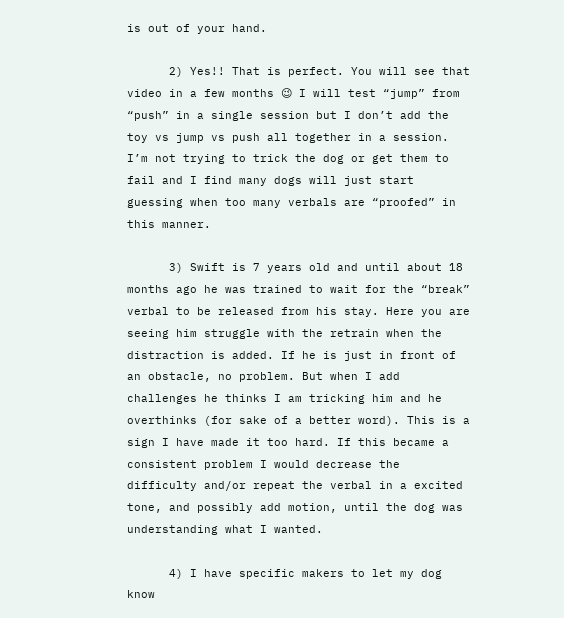is out of your hand.

      2) Yes!! That is perfect. You will see that video in a few months 😉 I will test “jump” from “push” in a single session but I don’t add the toy vs jump vs push all together in a session. I’m not trying to trick the dog or get them to fail and I find many dogs will just start guessing when too many verbals are “proofed” in this manner.

      3) Swift is 7 years old and until about 18 months ago he was trained to wait for the “break” verbal to be released from his stay. Here you are seeing him struggle with the retrain when the distraction is added. If he is just in front of an obstacle, no problem. But when I add challenges he thinks I am tricking him and he overthinks (for sake of a better word). This is a sign I have made it too hard. If this became a consistent problem I would decrease the difficulty and/or repeat the verbal in a excited tone, and possibly add motion, until the dog was understanding what I wanted.

      4) I have specific makers to let my dog know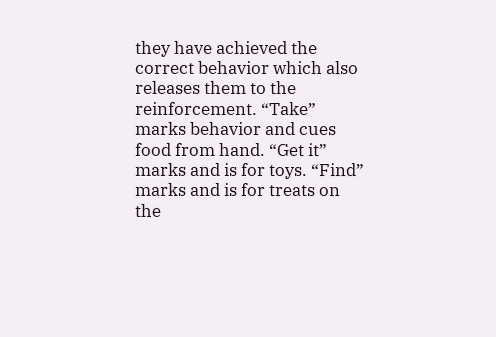they have achieved the correct behavior which also releases them to the reinforcement. “Take” marks behavior and cues food from hand. “Get it” marks and is for toys. “Find” marks and is for treats on the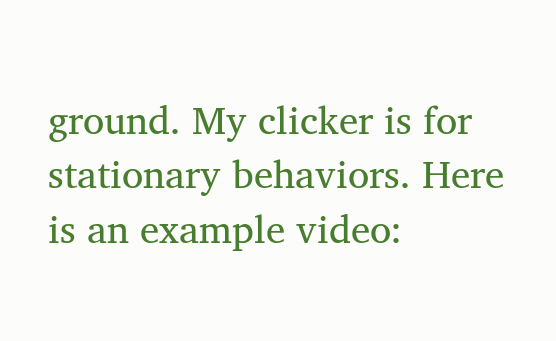ground. My clicker is for stationary behaviors. Here is an example video: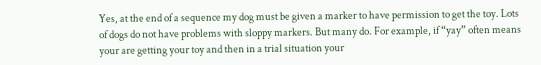Yes, at the end of a sequence my dog must be given a marker to have permission to get the toy. Lots of dogs do not have problems with sloppy markers. But many do. For example, if “yay” often means your are getting your toy and then in a trial situation your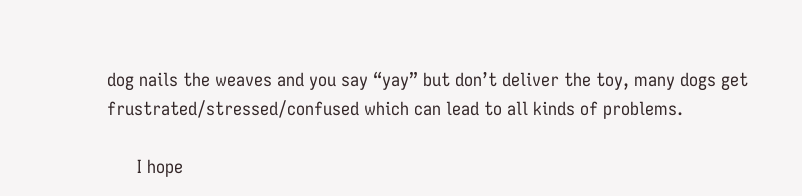dog nails the weaves and you say “yay” but don’t deliver the toy, many dogs get frustrated/stressed/confused which can lead to all kinds of problems.

      I hope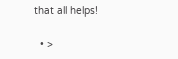that all helps!

  • >